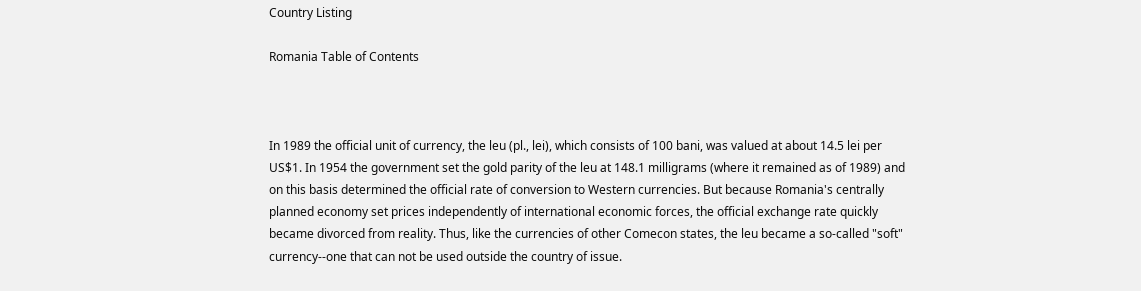Country Listing

Romania Table of Contents



In 1989 the official unit of currency, the leu (pl., lei), which consists of 100 bani, was valued at about 14.5 lei per US$1. In 1954 the government set the gold parity of the leu at 148.1 milligrams (where it remained as of 1989) and on this basis determined the official rate of conversion to Western currencies. But because Romania's centrally planned economy set prices independently of international economic forces, the official exchange rate quickly became divorced from reality. Thus, like the currencies of other Comecon states, the leu became a so-called "soft" currency--one that can not be used outside the country of issue.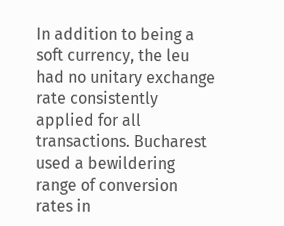In addition to being a soft currency, the leu had no unitary exchange rate consistently applied for all transactions. Bucharest used a bewildering range of conversion rates in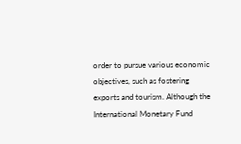order to pursue various economic objectives, such as fostering exports and tourism. Although the International Monetary Fund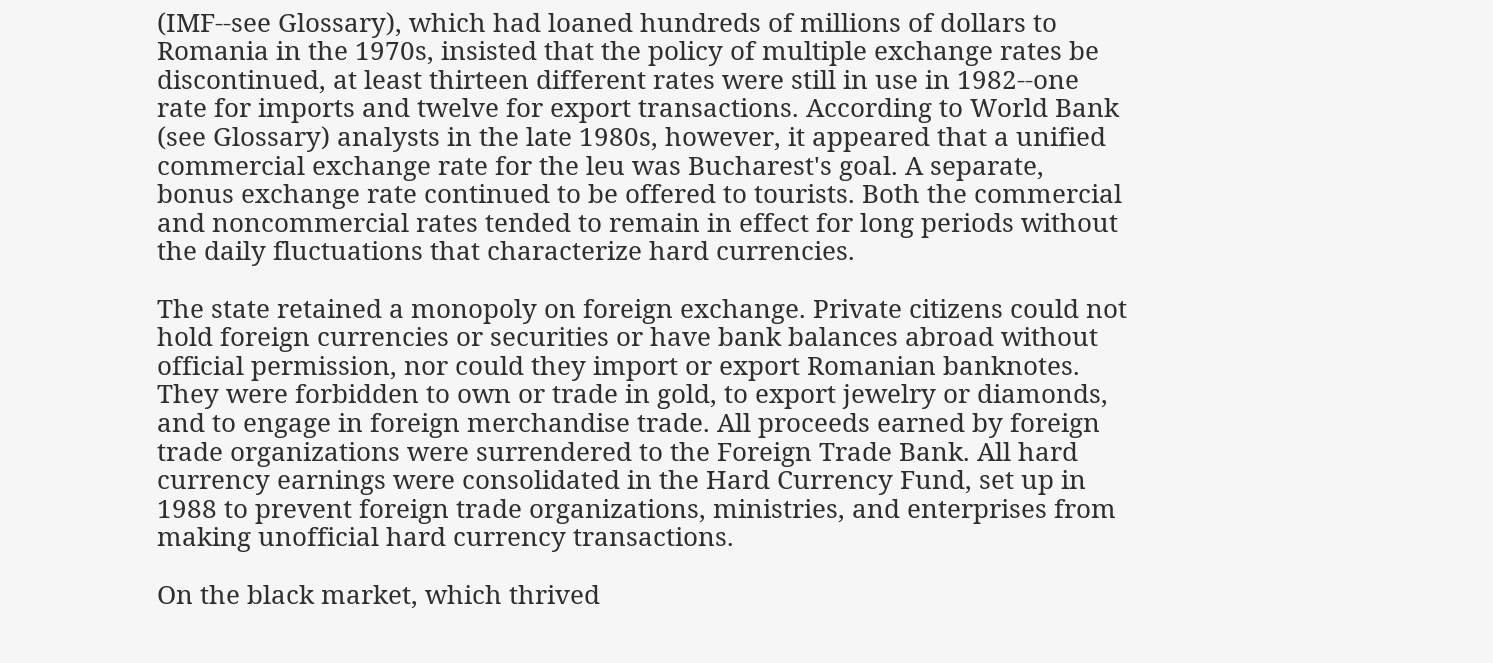(IMF--see Glossary), which had loaned hundreds of millions of dollars to Romania in the 1970s, insisted that the policy of multiple exchange rates be discontinued, at least thirteen different rates were still in use in 1982--one rate for imports and twelve for export transactions. According to World Bank (see Glossary) analysts in the late 1980s, however, it appeared that a unified commercial exchange rate for the leu was Bucharest's goal. A separate, bonus exchange rate continued to be offered to tourists. Both the commercial and noncommercial rates tended to remain in effect for long periods without the daily fluctuations that characterize hard currencies.

The state retained a monopoly on foreign exchange. Private citizens could not hold foreign currencies or securities or have bank balances abroad without official permission, nor could they import or export Romanian banknotes. They were forbidden to own or trade in gold, to export jewelry or diamonds, and to engage in foreign merchandise trade. All proceeds earned by foreign trade organizations were surrendered to the Foreign Trade Bank. All hard currency earnings were consolidated in the Hard Currency Fund, set up in 1988 to prevent foreign trade organizations, ministries, and enterprises from making unofficial hard currency transactions.

On the black market, which thrived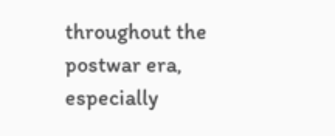throughout the postwar era, especially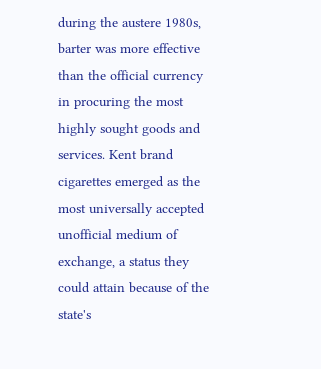during the austere 1980s, barter was more effective than the official currency in procuring the most highly sought goods and services. Kent brand cigarettes emerged as the most universally accepted unofficial medium of exchange, a status they could attain because of the state's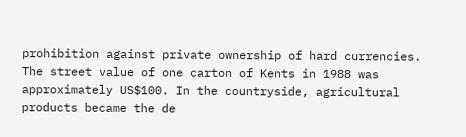prohibition against private ownership of hard currencies. The street value of one carton of Kents in 1988 was approximately US$100. In the countryside, agricultural products became the de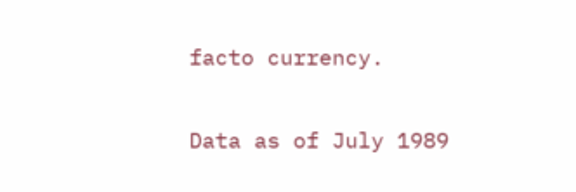facto currency.

Data as of July 1989